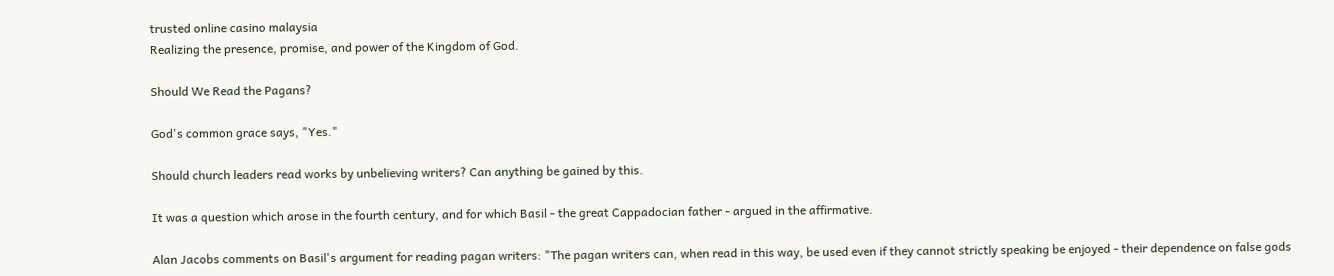trusted online casino malaysia
Realizing the presence, promise, and power of the Kingdom of God.

Should We Read the Pagans?

God's common grace says, "Yes."

Should church leaders read works by unbelieving writers? Can anything be gained by this.

It was a question which arose in the fourth century, and for which Basil - the great Cappadocian father - argued in the affirmative.

Alan Jacobs comments on Basil's argument for reading pagan writers: "The pagan writers can, when read in this way, be used even if they cannot strictly speaking be enjoyed - their dependence on false gods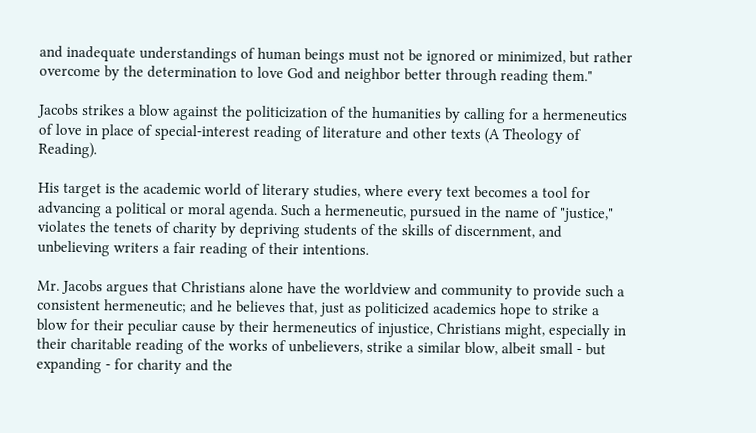and inadequate understandings of human beings must not be ignored or minimized, but rather overcome by the determination to love God and neighbor better through reading them."

Jacobs strikes a blow against the politicization of the humanities by calling for a hermeneutics of love in place of special-interest reading of literature and other texts (A Theology of Reading).

His target is the academic world of literary studies, where every text becomes a tool for advancing a political or moral agenda. Such a hermeneutic, pursued in the name of "justice," violates the tenets of charity by depriving students of the skills of discernment, and unbelieving writers a fair reading of their intentions.

Mr. Jacobs argues that Christians alone have the worldview and community to provide such a consistent hermeneutic; and he believes that, just as politicized academics hope to strike a blow for their peculiar cause by their hermeneutics of injustice, Christians might, especially in their charitable reading of the works of unbelievers, strike a similar blow, albeit small - but expanding - for charity and the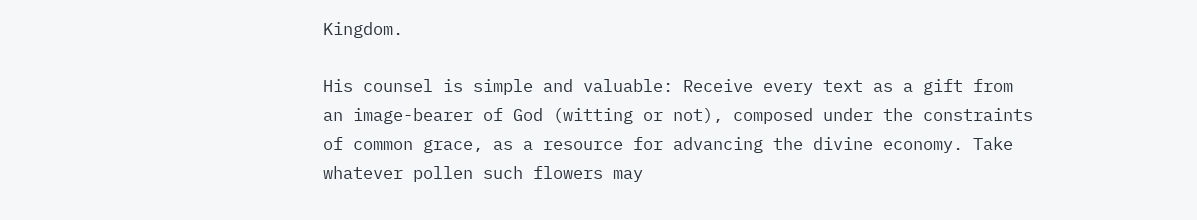Kingdom.

His counsel is simple and valuable: Receive every text as a gift from an image-bearer of God (witting or not), composed under the constraints of common grace, as a resource for advancing the divine economy. Take whatever pollen such flowers may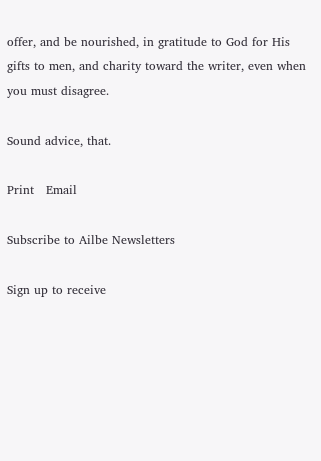offer, and be nourished, in gratitude to God for His gifts to men, and charity toward the writer, even when you must disagree.

Sound advice, that.

Print   Email

Subscribe to Ailbe Newsletters

Sign up to receive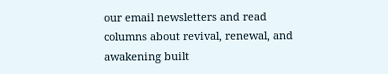our email newsletters and read columns about revival, renewal, and awakening built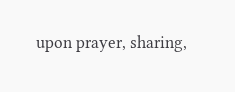upon prayer, sharing,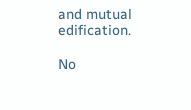and mutual edification.

No